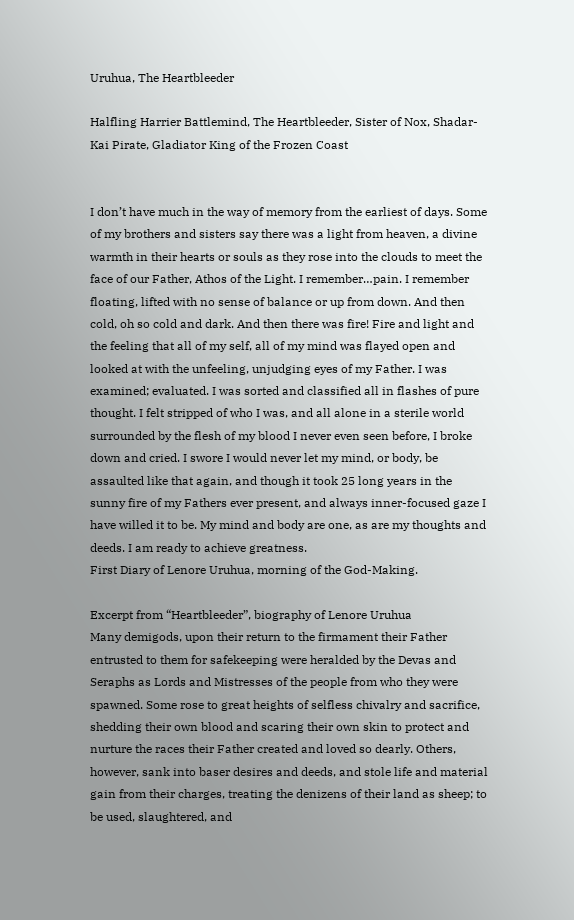Uruhua, The Heartbleeder

Halfling Harrier Battlemind, The Heartbleeder, Sister of Nox, Shadar-Kai Pirate, Gladiator King of the Frozen Coast


I don’t have much in the way of memory from the earliest of days. Some of my brothers and sisters say there was a light from heaven, a divine warmth in their hearts or souls as they rose into the clouds to meet the face of our Father, Athos of the Light. I remember…pain. I remember floating, lifted with no sense of balance or up from down. And then cold, oh so cold and dark. And then there was fire! Fire and light and the feeling that all of my self, all of my mind was flayed open and looked at with the unfeeling, unjudging eyes of my Father. I was examined; evaluated. I was sorted and classified all in flashes of pure thought. I felt stripped of who I was, and all alone in a sterile world surrounded by the flesh of my blood I never even seen before, I broke down and cried. I swore I would never let my mind, or body, be assaulted like that again, and though it took 25 long years in the sunny fire of my Fathers ever present, and always inner-focused gaze I have willed it to be. My mind and body are one, as are my thoughts and deeds. I am ready to achieve greatness.
First Diary of Lenore Uruhua, morning of the God-Making.

Excerpt from “Heartbleeder”, biography of Lenore Uruhua
Many demigods, upon their return to the firmament their Father entrusted to them for safekeeping were heralded by the Devas and Seraphs as Lords and Mistresses of the people from who they were spawned. Some rose to great heights of selfless chivalry and sacrifice, shedding their own blood and scaring their own skin to protect and nurture the races their Father created and loved so dearly. Others, however, sank into baser desires and deeds, and stole life and material gain from their charges, treating the denizens of their land as sheep; to be used, slaughtered, and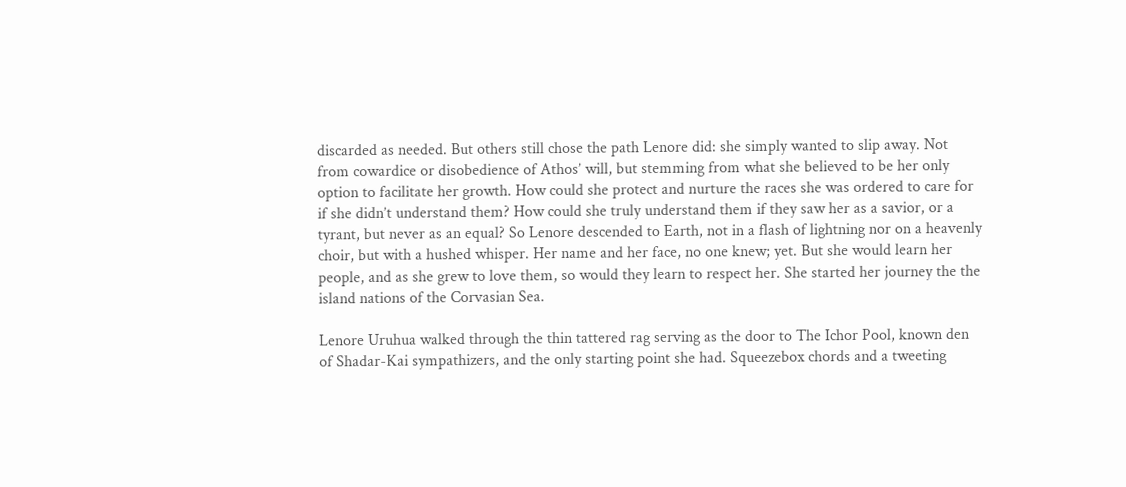discarded as needed. But others still chose the path Lenore did: she simply wanted to slip away. Not from cowardice or disobedience of Athos’ will, but stemming from what she believed to be her only option to facilitate her growth. How could she protect and nurture the races she was ordered to care for if she didn’t understand them? How could she truly understand them if they saw her as a savior, or a tyrant, but never as an equal? So Lenore descended to Earth, not in a flash of lightning nor on a heavenly choir, but with a hushed whisper. Her name and her face, no one knew; yet. But she would learn her people, and as she grew to love them, so would they learn to respect her. She started her journey the the island nations of the Corvasian Sea.

Lenore Uruhua walked through the thin tattered rag serving as the door to The Ichor Pool, known den of Shadar-Kai sympathizers, and the only starting point she had. Squeezebox chords and a tweeting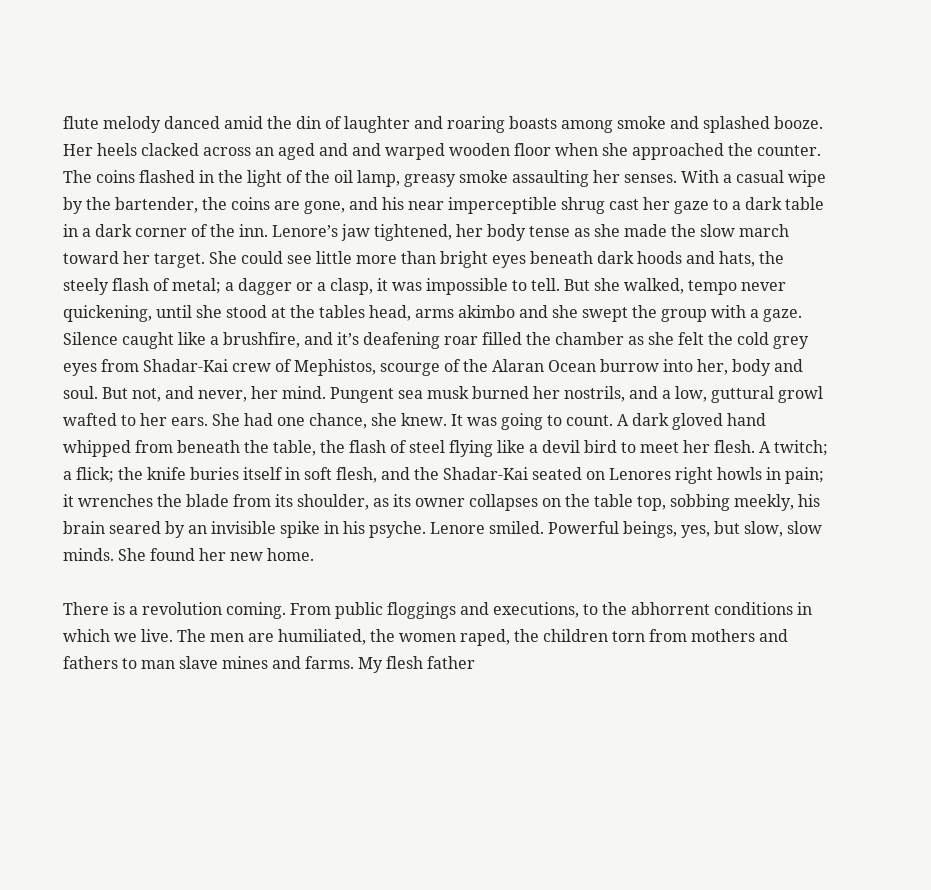flute melody danced amid the din of laughter and roaring boasts among smoke and splashed booze. Her heels clacked across an aged and and warped wooden floor when she approached the counter. The coins flashed in the light of the oil lamp, greasy smoke assaulting her senses. With a casual wipe by the bartender, the coins are gone, and his near imperceptible shrug cast her gaze to a dark table in a dark corner of the inn. Lenore’s jaw tightened, her body tense as she made the slow march toward her target. She could see little more than bright eyes beneath dark hoods and hats, the steely flash of metal; a dagger or a clasp, it was impossible to tell. But she walked, tempo never quickening, until she stood at the tables head, arms akimbo and she swept the group with a gaze. Silence caught like a brushfire, and it’s deafening roar filled the chamber as she felt the cold grey eyes from Shadar-Kai crew of Mephistos, scourge of the Alaran Ocean burrow into her, body and soul. But not, and never, her mind. Pungent sea musk burned her nostrils, and a low, guttural growl wafted to her ears. She had one chance, she knew. It was going to count. A dark gloved hand whipped from beneath the table, the flash of steel flying like a devil bird to meet her flesh. A twitch; a flick; the knife buries itself in soft flesh, and the Shadar-Kai seated on Lenores right howls in pain; it wrenches the blade from its shoulder, as its owner collapses on the table top, sobbing meekly, his brain seared by an invisible spike in his psyche. Lenore smiled. Powerful beings, yes, but slow, slow minds. She found her new home.

There is a revolution coming. From public floggings and executions, to the abhorrent conditions in which we live. The men are humiliated, the women raped, the children torn from mothers and fathers to man slave mines and farms. My flesh father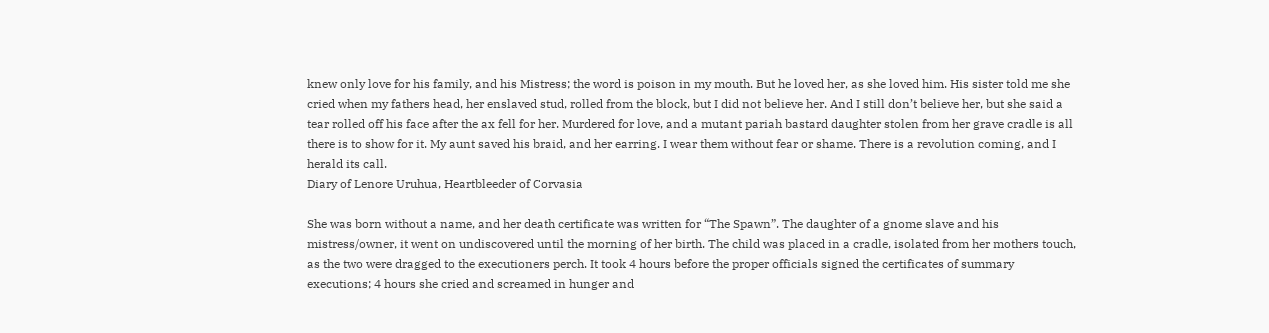knew only love for his family, and his Mistress; the word is poison in my mouth. But he loved her, as she loved him. His sister told me she cried when my fathers head, her enslaved stud, rolled from the block, but I did not believe her. And I still don’t believe her, but she said a tear rolled off his face after the ax fell for her. Murdered for love, and a mutant pariah bastard daughter stolen from her grave cradle is all there is to show for it. My aunt saved his braid, and her earring. I wear them without fear or shame. There is a revolution coming, and I herald its call.
Diary of Lenore Uruhua, Heartbleeder of Corvasia

She was born without a name, and her death certificate was written for “The Spawn”. The daughter of a gnome slave and his mistress/owner, it went on undiscovered until the morning of her birth. The child was placed in a cradle, isolated from her mothers touch, as the two were dragged to the executioners perch. It took 4 hours before the proper officials signed the certificates of summary executions; 4 hours she cried and screamed in hunger and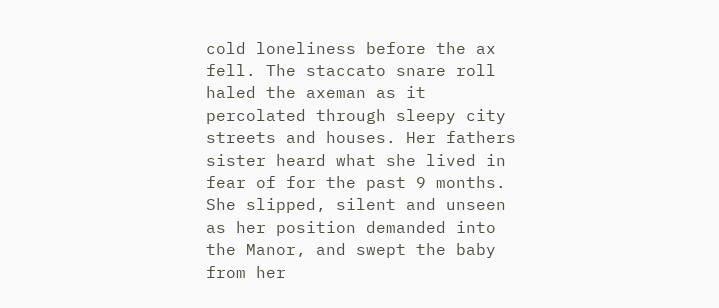cold loneliness before the ax fell. The staccato snare roll haled the axeman as it percolated through sleepy city streets and houses. Her fathers sister heard what she lived in fear of for the past 9 months. She slipped, silent and unseen as her position demanded into the Manor, and swept the baby from her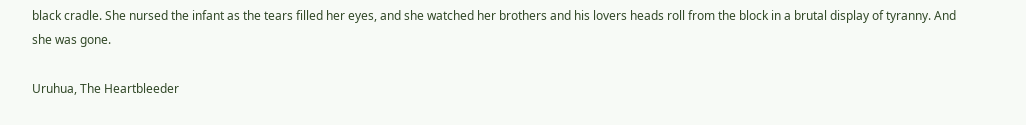black cradle. She nursed the infant as the tears filled her eyes, and she watched her brothers and his lovers heads roll from the block in a brutal display of tyranny. And she was gone.

Uruhua, The Heartbleeder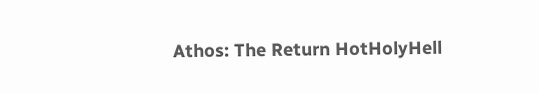Athos: The Return HotHolyHell